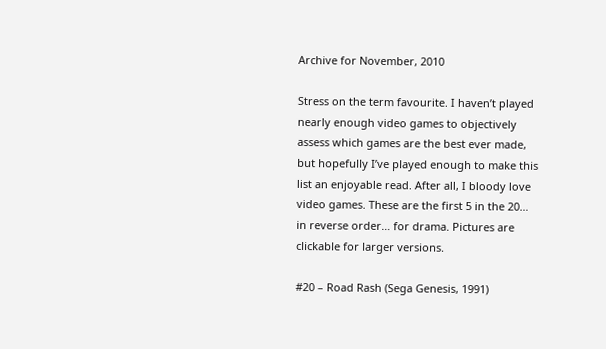Archive for November, 2010

Stress on the term favourite. I haven’t played nearly enough video games to objectively assess which games are the best ever made, but hopefully I’ve played enough to make this list an enjoyable read. After all, I bloody love video games. These are the first 5 in the 20… in reverse order… for drama. Pictures are clickable for larger versions.

#20 – Road Rash (Sega Genesis, 1991)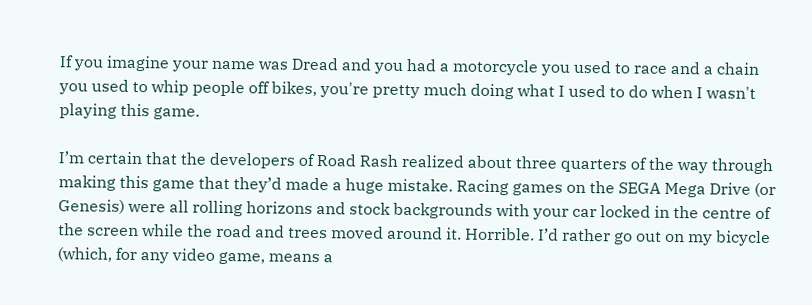If you imagine your name was Dread and you had a motorcycle you used to race and a chain you used to whip people off bikes, you're pretty much doing what I used to do when I wasn't playing this game.

I’m certain that the developers of Road Rash realized about three quarters of the way through making this game that they’d made a huge mistake. Racing games on the SEGA Mega Drive (or Genesis) were all rolling horizons and stock backgrounds with your car locked in the centre of the screen while the road and trees moved around it. Horrible. I’d rather go out on my bicycle (which, for any video game, means a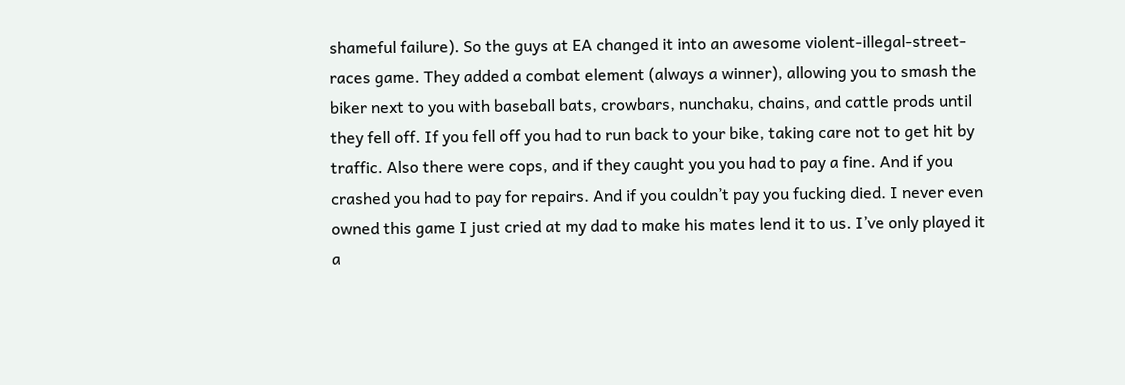shameful failure). So the guys at EA changed it into an awesome violent-illegal-street-races game. They added a combat element (always a winner), allowing you to smash the biker next to you with baseball bats, crowbars, nunchaku, chains, and cattle prods until they fell off. If you fell off you had to run back to your bike, taking care not to get hit by traffic. Also there were cops, and if they caught you you had to pay a fine. And if you crashed you had to pay for repairs. And if you couldn’t pay you fucking died. I never even owned this game I just cried at my dad to make his mates lend it to us. I’ve only played it a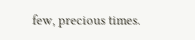few, precious times.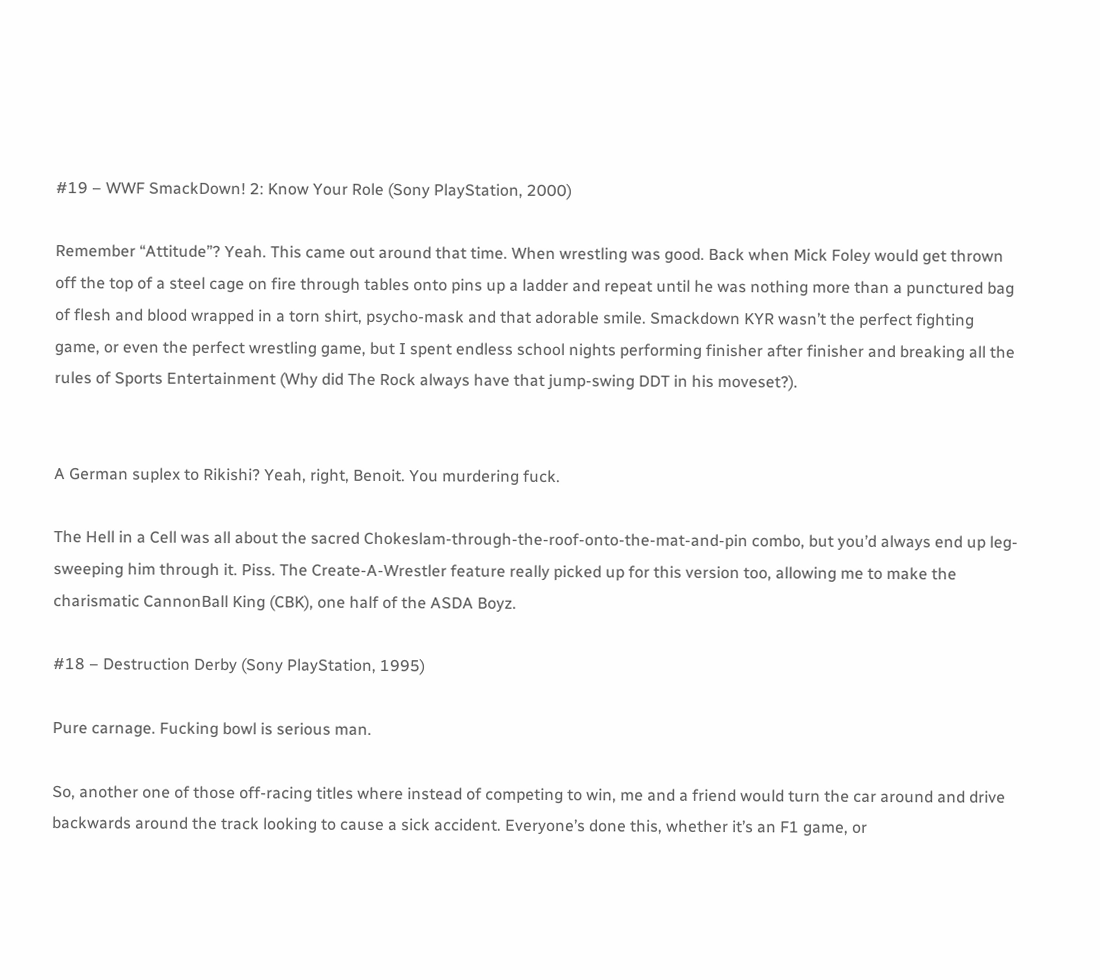#19 – WWF SmackDown! 2: Know Your Role (Sony PlayStation, 2000)

Remember “Attitude”? Yeah. This came out around that time. When wrestling was good. Back when Mick Foley would get thrown off the top of a steel cage on fire through tables onto pins up a ladder and repeat until he was nothing more than a punctured bag of flesh and blood wrapped in a torn shirt, psycho-mask and that adorable smile. Smackdown KYR wasn’t the perfect fighting game, or even the perfect wrestling game, but I spent endless school nights performing finisher after finisher and breaking all the rules of Sports Entertainment (Why did The Rock always have that jump-swing DDT in his moveset?).


A German suplex to Rikishi? Yeah, right, Benoit. You murdering fuck.

The Hell in a Cell was all about the sacred Chokeslam-through-the-roof-onto-the-mat-and-pin combo, but you’d always end up leg-sweeping him through it. Piss. The Create-A-Wrestler feature really picked up for this version too, allowing me to make the charismatic CannonBall King (CBK), one half of the ASDA Boyz.

#18 – Destruction Derby (Sony PlayStation, 1995)

Pure carnage. Fucking bowl is serious man.

So, another one of those off-racing titles where instead of competing to win, me and a friend would turn the car around and drive backwards around the track looking to cause a sick accident. Everyone’s done this, whether it’s an F1 game, or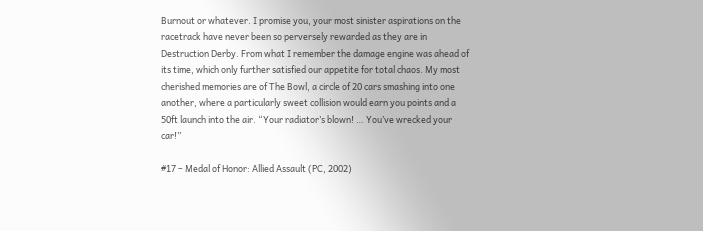Burnout or whatever. I promise you, your most sinister aspirations on the racetrack have never been so perversely rewarded as they are in Destruction Derby. From what I remember the damage engine was ahead of its time, which only further satisfied our appetite for total chaos. My most cherished memories are of The Bowl, a circle of 20 cars smashing into one another, where a particularly sweet collision would earn you points and a 50ft launch into the air. “Your radiator’s blown! … You’ve wrecked your car!”

#17 – Medal of Honor: Allied Assault (PC, 2002)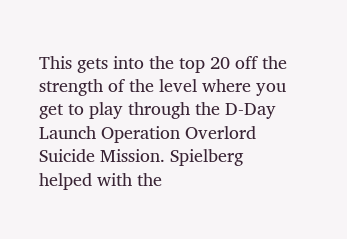This gets into the top 20 off the strength of the level where you get to play through the D-Day Launch Operation Overlord Suicide Mission. Spielberg helped with the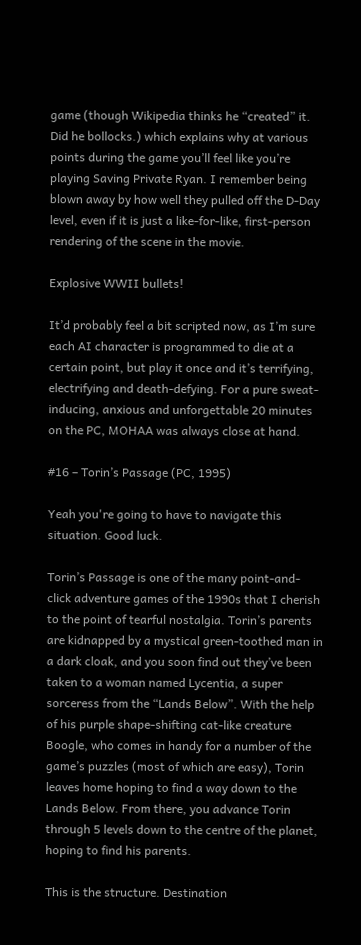game (though Wikipedia thinks he “created” it. Did he bollocks.) which explains why at various points during the game you’ll feel like you’re playing Saving Private Ryan. I remember being blown away by how well they pulled off the D-Day level, even if it is just a like-for-like, first-person rendering of the scene in the movie.

Explosive WWII bullets!

It’d probably feel a bit scripted now, as I’m sure each AI character is programmed to die at a certain point, but play it once and it’s terrifying, electrifying and death-defying. For a pure sweat-inducing, anxious and unforgettable 20 minutes on the PC, MOHAA was always close at hand.

#16 – Torin’s Passage (PC, 1995)

Yeah you're going to have to navigate this situation. Good luck.

Torin’s Passage is one of the many point-and-click adventure games of the 1990s that I cherish to the point of tearful nostalgia. Torin’s parents are kidnapped by a mystical green-toothed man in a dark cloak, and you soon find out they’ve been taken to a woman named Lycentia, a super sorceress from the “Lands Below”. With the help of his purple shape-shifting cat-like creature Boogle, who comes in handy for a number of the game’s puzzles (most of which are easy), Torin leaves home hoping to find a way down to the Lands Below. From there, you advance Torin through 5 levels down to the centre of the planet, hoping to find his parents.

This is the structure. Destination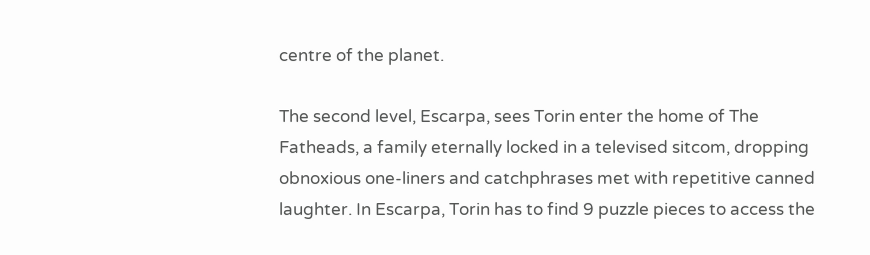centre of the planet.

The second level, Escarpa, sees Torin enter the home of The Fatheads, a family eternally locked in a televised sitcom, dropping obnoxious one-liners and catchphrases met with repetitive canned laughter. In Escarpa, Torin has to find 9 puzzle pieces to access the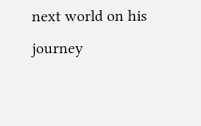next world on his journey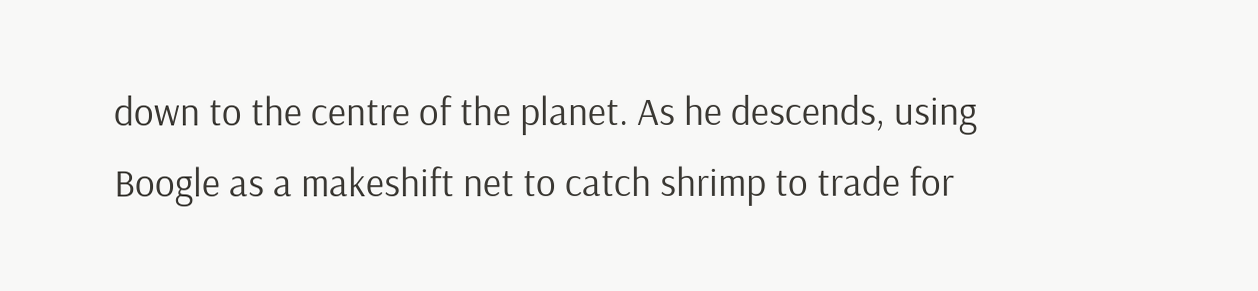down to the centre of the planet. As he descends, using Boogle as a makeshift net to catch shrimp to trade for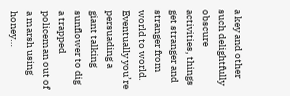a key and other such delightfully obscure activities, things get stranger and stranger from world to world. Eventually you’re persuading a giant talking sunflower to dig a trapped policeman out of a marsh using honey…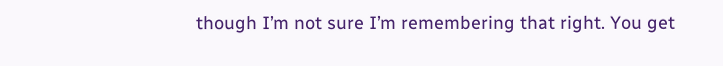though I’m not sure I’m remembering that right. You get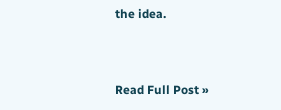the idea.



Read Full Post »